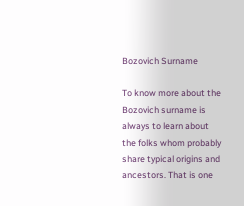Bozovich Surname

To know more about the Bozovich surname is always to learn about the folks whom probably share typical origins and ancestors. That is one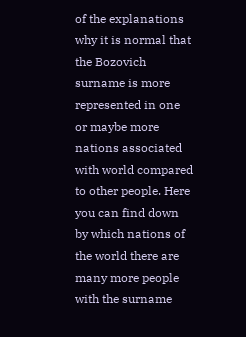of the explanations why it is normal that the Bozovich surname is more represented in one or maybe more nations associated with world compared to other people. Here you can find down by which nations of the world there are many more people with the surname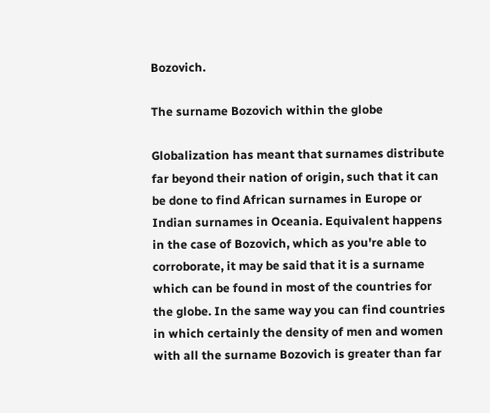Bozovich.

The surname Bozovich within the globe

Globalization has meant that surnames distribute far beyond their nation of origin, such that it can be done to find African surnames in Europe or Indian surnames in Oceania. Equivalent happens in the case of Bozovich, which as you're able to corroborate, it may be said that it is a surname which can be found in most of the countries for the globe. In the same way you can find countries in which certainly the density of men and women with all the surname Bozovich is greater than far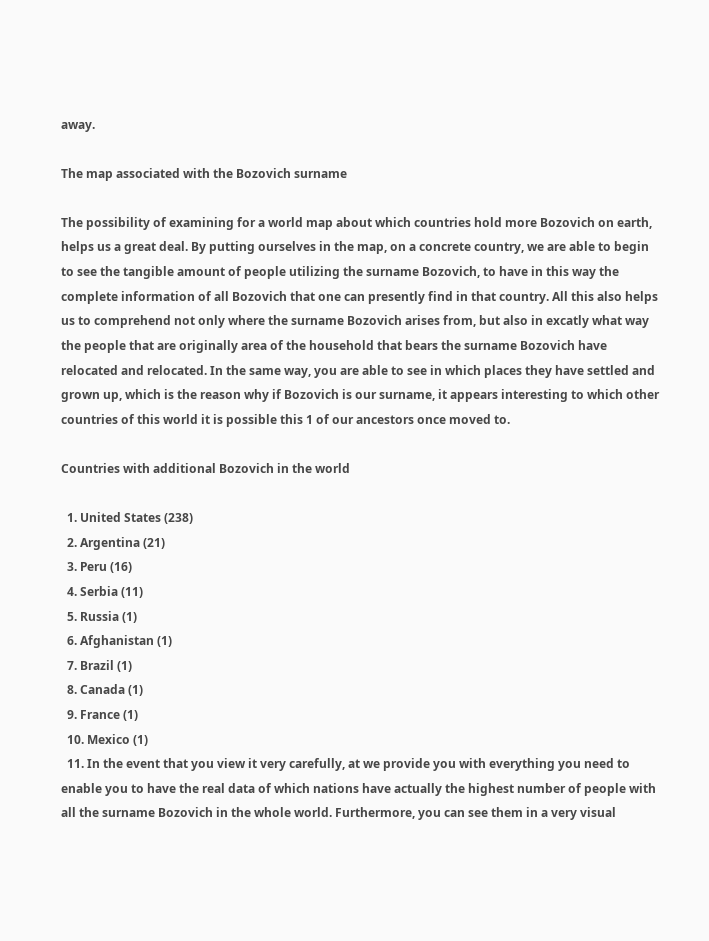away.

The map associated with the Bozovich surname

The possibility of examining for a world map about which countries hold more Bozovich on earth, helps us a great deal. By putting ourselves in the map, on a concrete country, we are able to begin to see the tangible amount of people utilizing the surname Bozovich, to have in this way the complete information of all Bozovich that one can presently find in that country. All this also helps us to comprehend not only where the surname Bozovich arises from, but also in excatly what way the people that are originally area of the household that bears the surname Bozovich have relocated and relocated. In the same way, you are able to see in which places they have settled and grown up, which is the reason why if Bozovich is our surname, it appears interesting to which other countries of this world it is possible this 1 of our ancestors once moved to.

Countries with additional Bozovich in the world

  1. United States (238)
  2. Argentina (21)
  3. Peru (16)
  4. Serbia (11)
  5. Russia (1)
  6. Afghanistan (1)
  7. Brazil (1)
  8. Canada (1)
  9. France (1)
  10. Mexico (1)
  11. In the event that you view it very carefully, at we provide you with everything you need to enable you to have the real data of which nations have actually the highest number of people with all the surname Bozovich in the whole world. Furthermore, you can see them in a very visual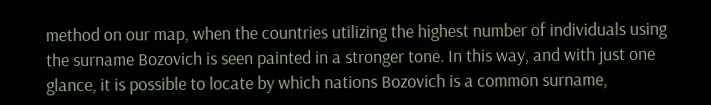method on our map, when the countries utilizing the highest number of individuals using the surname Bozovich is seen painted in a stronger tone. In this way, and with just one glance, it is possible to locate by which nations Bozovich is a common surname,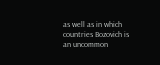as well as in which countries Bozovich is an uncommon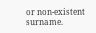or non-existent surname.